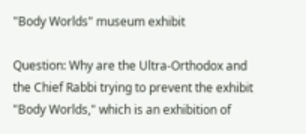"Body Worlds" museum exhibit

Question: Why are the Ultra-Orthodox and the Chief Rabbi trying to prevent the exhibit "Body Worlds," which is an exhibition of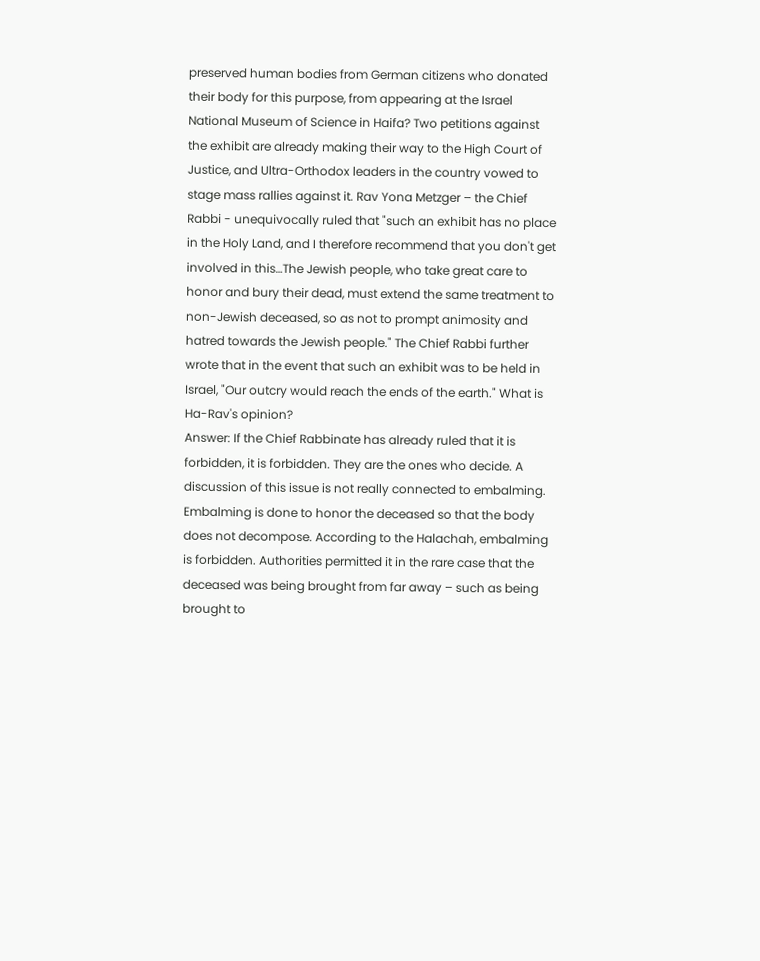preserved human bodies from German citizens who donated their body for this purpose, from appearing at the Israel National Museum of Science in Haifa? Two petitions against the exhibit are already making their way to the High Court of Justice, and Ultra-Orthodox leaders in the country vowed to stage mass rallies against it. Rav Yona Metzger – the Chief Rabbi - unequivocally ruled that "such an exhibit has no place in the Holy Land, and I therefore recommend that you don't get involved in this…The Jewish people, who take great care to honor and bury their dead, must extend the same treatment to non-Jewish deceased, so as not to prompt animosity and hatred towards the Jewish people." The Chief Rabbi further wrote that in the event that such an exhibit was to be held in Israel, "Our outcry would reach the ends of the earth." What is Ha-Rav's opinion?
Answer: If the Chief Rabbinate has already ruled that it is forbidden, it is forbidden. They are the ones who decide. A discussion of this issue is not really connected to embalming. Embalming is done to honor the deceased so that the body does not decompose. According to the Halachah, embalming is forbidden. Authorities permitted it in the rare case that the deceased was being brought from far away – such as being brought to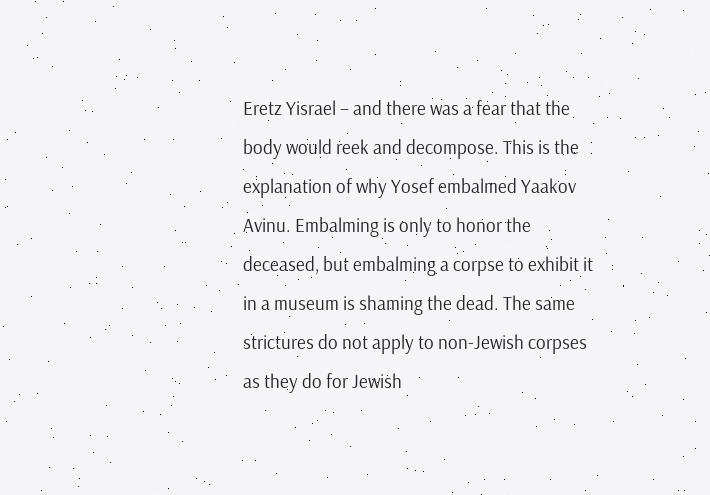Eretz Yisrael – and there was a fear that the body would reek and decompose. This is the explanation of why Yosef embalmed Yaakov Avinu. Embalming is only to honor the deceased, but embalming a corpse to exhibit it in a museum is shaming the dead. The same strictures do not apply to non-Jewish corpses as they do for Jewish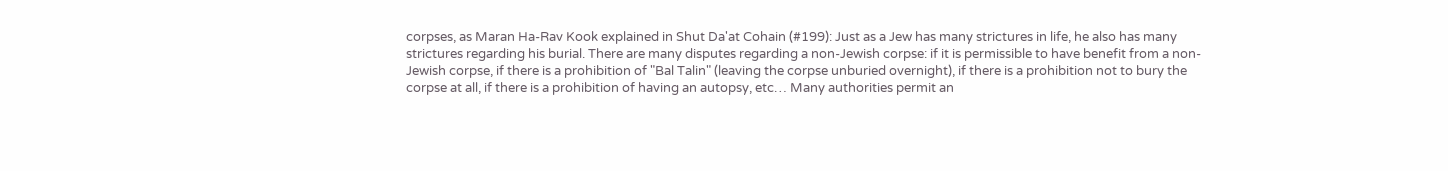corpses, as Maran Ha-Rav Kook explained in Shut Da'at Cohain (#199): Just as a Jew has many strictures in life, he also has many strictures regarding his burial. There are many disputes regarding a non-Jewish corpse: if it is permissible to have benefit from a non-Jewish corpse, if there is a prohibition of "Bal Talin" (leaving the corpse unburied overnight), if there is a prohibition not to bury the corpse at all, if there is a prohibition of having an autopsy, etc… Many authorities permit an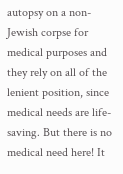autopsy on a non-Jewish corpse for medical purposes and they rely on all of the lenient position, since medical needs are life-saving. But there is no medical need here! It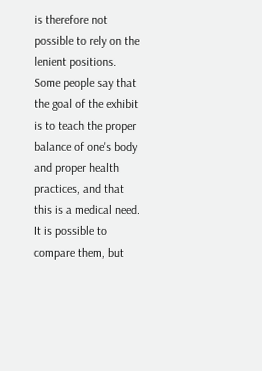is therefore not possible to rely on the lenient positions. Some people say that the goal of the exhibit is to teach the proper balance of one's body and proper health practices, and that this is a medical need. It is possible to compare them, but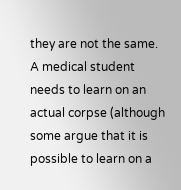they are not the same. A medical student needs to learn on an actual corpse (although some argue that it is possible to learn on a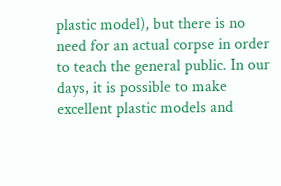plastic model), but there is no need for an actual corpse in order to teach the general public. In our days, it is possible to make excellent plastic models and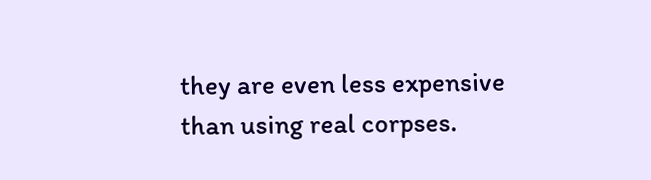they are even less expensive than using real corpses.